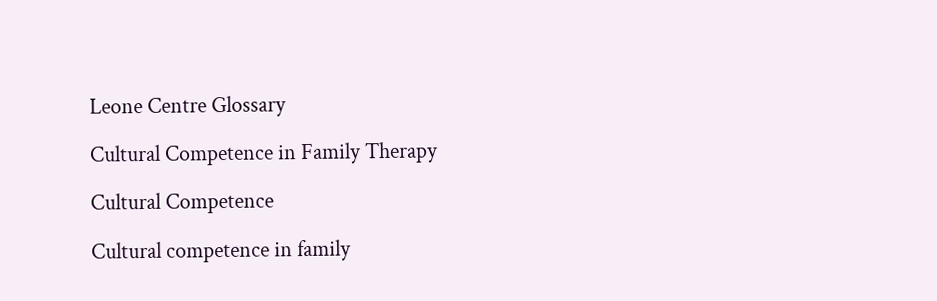Leone Centre Glossary

Cultural Competence in Family Therapy

Cultural Competence

Cultural competence in family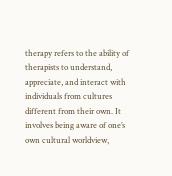therapy refers to the ability of therapists to understand, appreciate, and interact with individuals from cultures different from their own. It involves being aware of one’s own cultural worldview,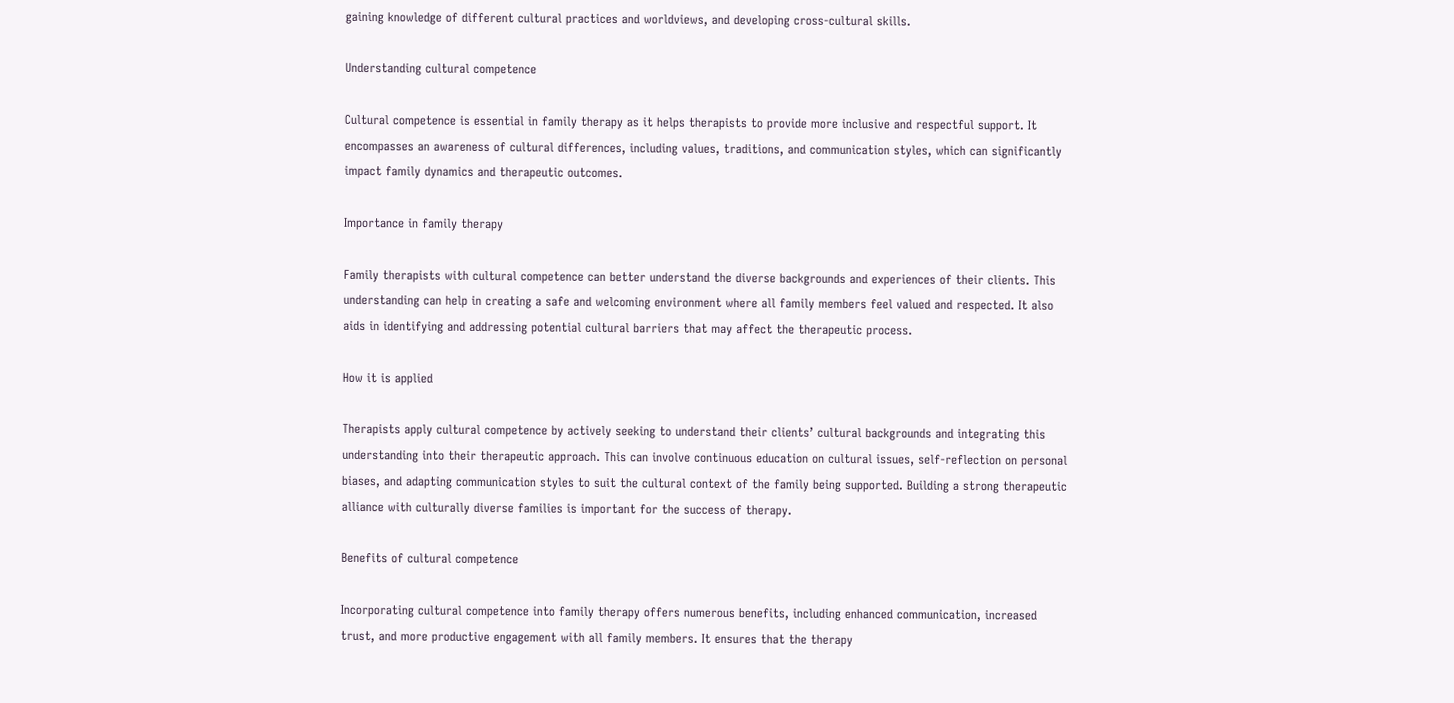gaining knowledge of different cultural practices and worldviews, and developing cross-cultural skills.

Understanding cultural competence

Cultural competence is essential in family therapy as it helps therapists to provide more inclusive and respectful support. It encompasses an awareness of cultural differences, including values, traditions, and communication styles, which can significantly impact family dynamics and therapeutic outcomes.

Importance in family therapy

Family therapists with cultural competence can better understand the diverse backgrounds and experiences of their clients. This understanding can help in creating a safe and welcoming environment where all family members feel valued and respected. It also aids in identifying and addressing potential cultural barriers that may affect the therapeutic process.

How it is applied

Therapists apply cultural competence by actively seeking to understand their clients’ cultural backgrounds and integrating this understanding into their therapeutic approach. This can involve continuous education on cultural issues, self-reflection on personal biases, and adapting communication styles to suit the cultural context of the family being supported. Building a strong therapeutic alliance with culturally diverse families is important for the success of therapy.

Benefits of cultural competence

Incorporating cultural competence into family therapy offers numerous benefits, including enhanced communication, increased trust, and more productive engagement with all family members. It ensures that the therapy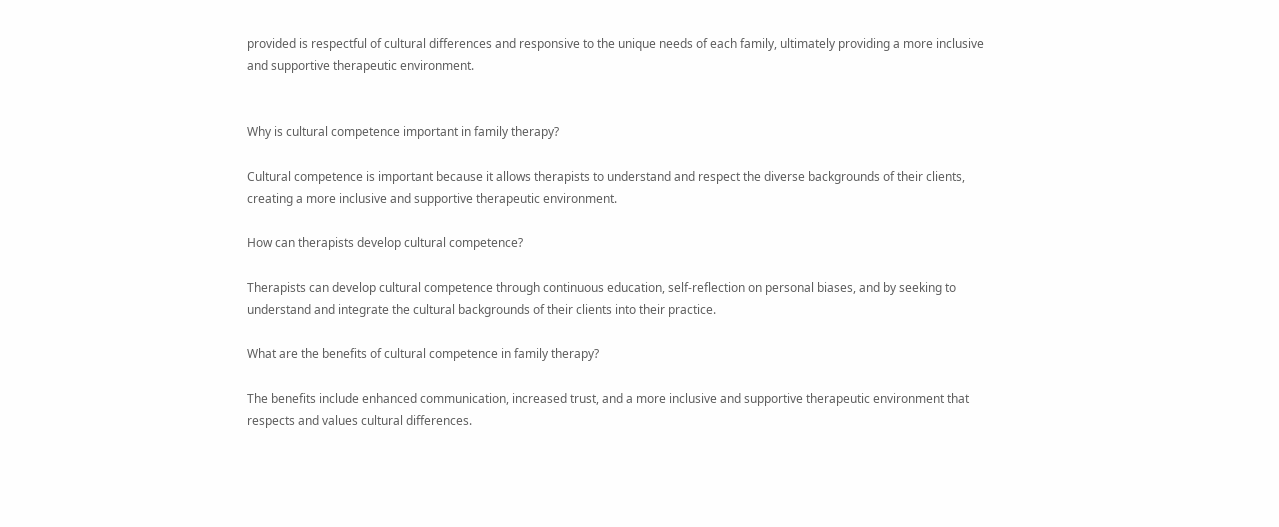provided is respectful of cultural differences and responsive to the unique needs of each family, ultimately providing a more inclusive and supportive therapeutic environment.


Why is cultural competence important in family therapy?

Cultural competence is important because it allows therapists to understand and respect the diverse backgrounds of their clients, creating a more inclusive and supportive therapeutic environment.

How can therapists develop cultural competence?

Therapists can develop cultural competence through continuous education, self-reflection on personal biases, and by seeking to understand and integrate the cultural backgrounds of their clients into their practice.

What are the benefits of cultural competence in family therapy?

The benefits include enhanced communication, increased trust, and a more inclusive and supportive therapeutic environment that respects and values cultural differences.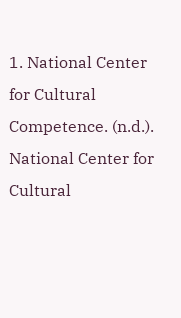1. National Center for Cultural Competence. (n.d.). National Center for Cultural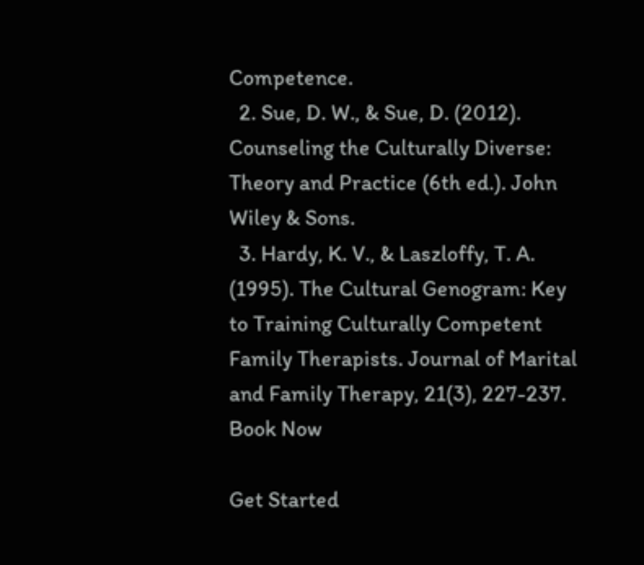Competence.
  2. Sue, D. W., & Sue, D. (2012). Counseling the Culturally Diverse: Theory and Practice (6th ed.). John Wiley & Sons.
  3. Hardy, K. V., & Laszloffy, T. A. (1995). The Cultural Genogram: Key to Training Culturally Competent Family Therapists. Journal of Marital and Family Therapy, 21(3), 227-237.
Book Now

Get Started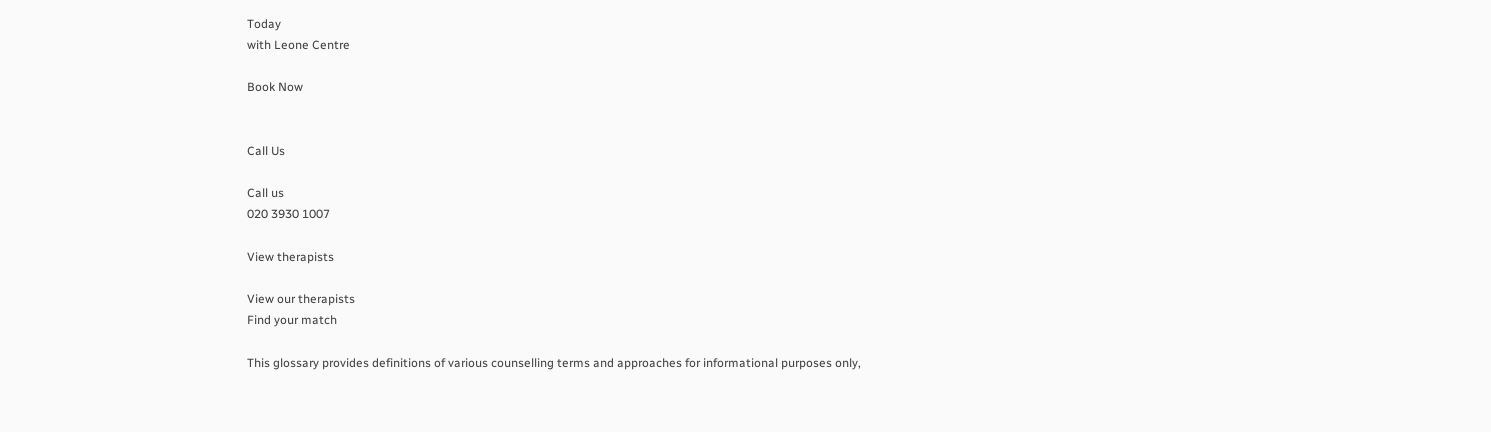Today
with Leone Centre

Book Now


Call Us

Call us
020 3930 1007

View therapists

View our therapists
Find your match

This glossary provides definitions of various counselling terms and approaches for informational purposes only,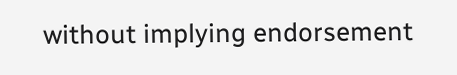without implying endorsement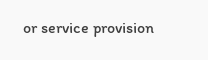or service provision